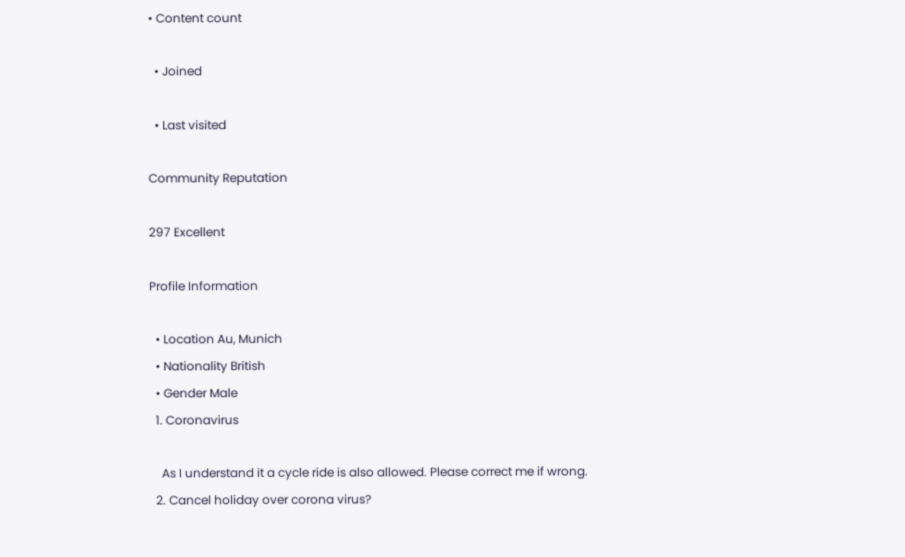• Content count

  • Joined

  • Last visited

Community Reputation

297 Excellent

Profile Information

  • Location Au, Munich
  • Nationality British
  • Gender Male
  1. Coronavirus

    As I understand it a cycle ride is also allowed. Please correct me if wrong.
  2. Cancel holiday over corona virus?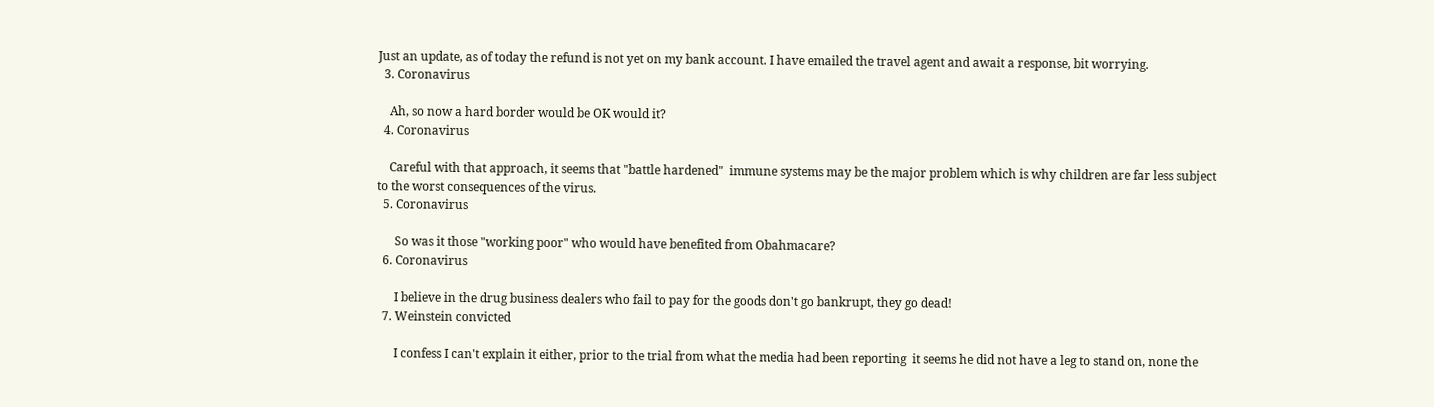Just an update, as of today the refund is not yet on my bank account. I have emailed the travel agent and await a response, bit worrying.
  3. Coronavirus

    Ah, so now a hard border would be OK would it?
  4. Coronavirus

    Careful with that approach, it seems that "battle hardened"  immune systems may be the major problem which is why children are far less subject to the worst consequences of the virus.
  5. Coronavirus

      So was it those "working poor" who would have benefited from Obahmacare?
  6. Coronavirus

      I believe in the drug business dealers who fail to pay for the goods don't go bankrupt, they go dead!
  7. Weinstein convicted

      I confess I can't explain it either, prior to the trial from what the media had been reporting  it seems he did not have a leg to stand on, none the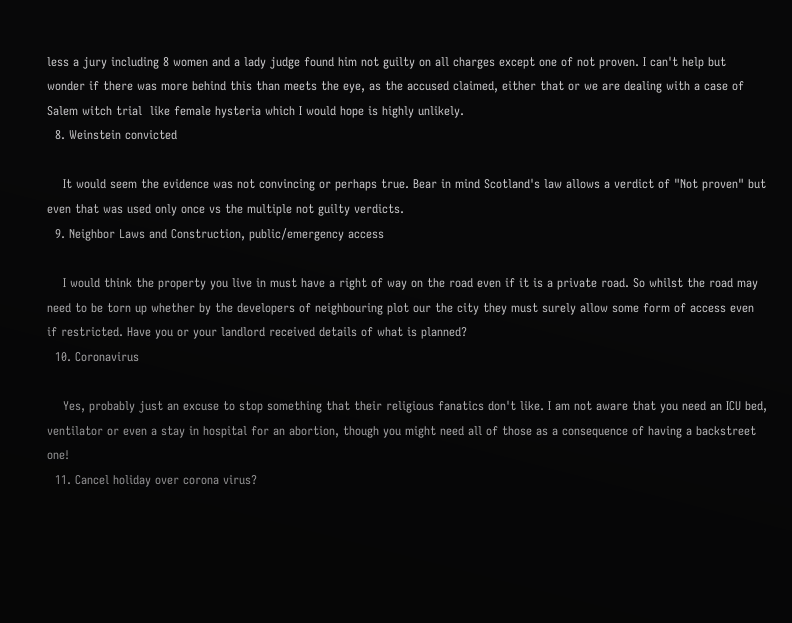less a jury including 8 women and a lady judge found him not guilty on all charges except one of not proven. I can't help but wonder if there was more behind this than meets the eye, as the accused claimed, either that or we are dealing with a case of Salem witch trial  like female hysteria which I would hope is highly unlikely.
  8. Weinstein convicted

    It would seem the evidence was not convincing or perhaps true. Bear in mind Scotland's law allows a verdict of "Not proven" but even that was used only once vs the multiple not guilty verdicts.
  9. Neighbor Laws and Construction, public/emergency access

    I would think the property you live in must have a right of way on the road even if it is a private road. So whilst the road may need to be torn up whether by the developers of neighbouring plot our the city they must surely allow some form of access even if restricted. Have you or your landlord received details of what is planned?
  10. Coronavirus

    Yes, probably just an excuse to stop something that their religious fanatics don't like. I am not aware that you need an ICU bed, ventilator or even a stay in hospital for an abortion, though you might need all of those as a consequence of having a backstreet one!
  11. Cancel holiday over corona virus?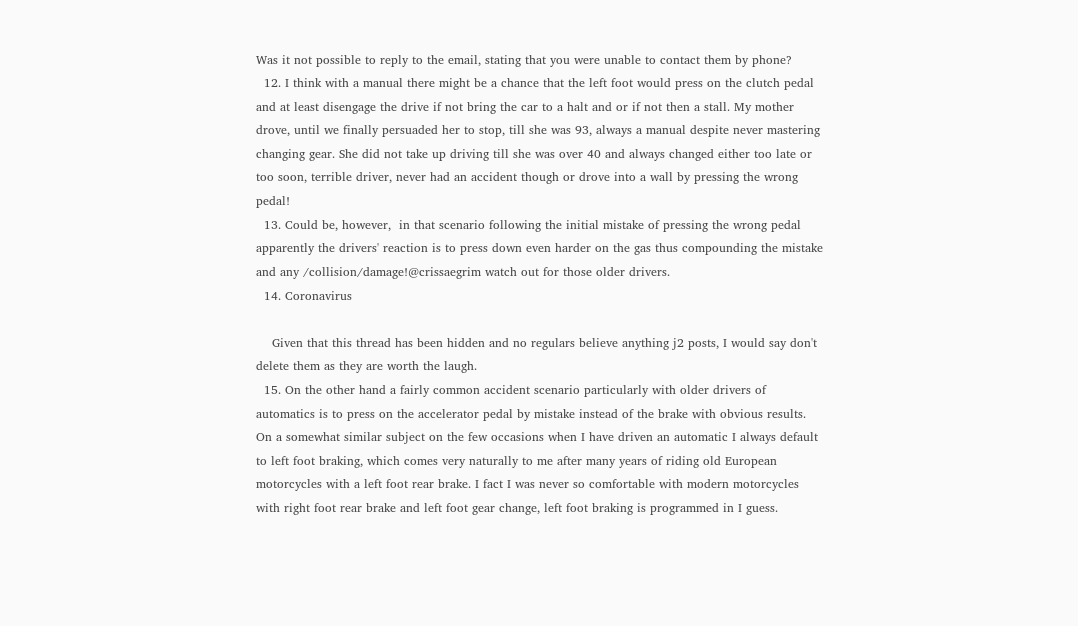Was it not possible to reply to the email, stating that you were unable to contact them by phone?
  12. I think with a manual there might be a chance that the left foot would press on the clutch pedal and at least disengage the drive if not bring the car to a halt and or if not then a stall. My mother drove, until we finally persuaded her to stop, till she was 93, always a manual despite never mastering changing gear. She did not take up driving till she was over 40 and always changed either too late or too soon, terrible driver, never had an accident though or drove into a wall by pressing the wrong pedal!
  13. Could be, however,  in that scenario following the initial mistake of pressing the wrong pedal apparently the drivers' reaction is to press down even harder on the gas thus compounding the mistake and any /collision/damage!@crissaegrim watch out for those older drivers.
  14. Coronavirus

    Given that this thread has been hidden and no regulars believe anything j2 posts, I would say don't delete them as they are worth the laugh.
  15. On the other hand a fairly common accident scenario particularly with older drivers of automatics is to press on the accelerator pedal by mistake instead of the brake with obvious results. On a somewhat similar subject on the few occasions when I have driven an automatic I always default to left foot braking, which comes very naturally to me after many years of riding old European motorcycles with a left foot rear brake. I fact I was never so comfortable with modern motorcycles with right foot rear brake and left foot gear change, left foot braking is programmed in I guess.